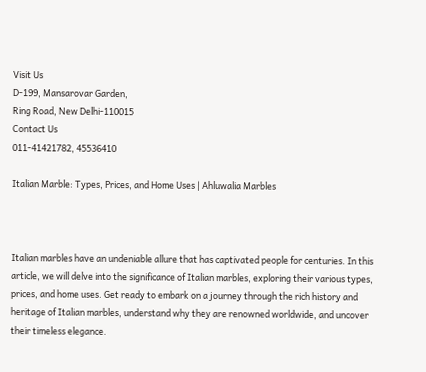Visit Us
D-199, Mansarovar Garden,
Ring Road, New Delhi-110015
Contact Us
011-41421782, 45536410

Italian Marble: Types, Prices, and Home Uses | Ahluwalia Marbles



Italian marbles have an undeniable allure that has captivated people for centuries. In this article, we will delve into the significance of Italian marbles, exploring their various types, prices, and home uses. Get ready to embark on a journey through the rich history and heritage of Italian marbles, understand why they are renowned worldwide, and uncover their timeless elegance.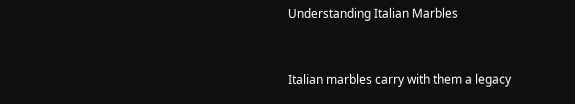Understanding Italian Marbles


Italian marbles carry with them a legacy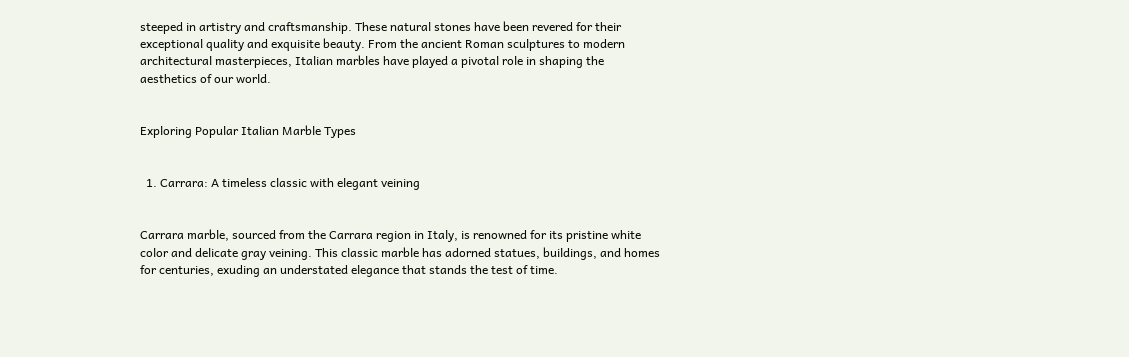steeped in artistry and craftsmanship. These natural stones have been revered for their exceptional quality and exquisite beauty. From the ancient Roman sculptures to modern architectural masterpieces, Italian marbles have played a pivotal role in shaping the aesthetics of our world.


Exploring Popular Italian Marble Types


  1. Carrara: A timeless classic with elegant veining


Carrara marble, sourced from the Carrara region in Italy, is renowned for its pristine white color and delicate gray veining. This classic marble has adorned statues, buildings, and homes for centuries, exuding an understated elegance that stands the test of time.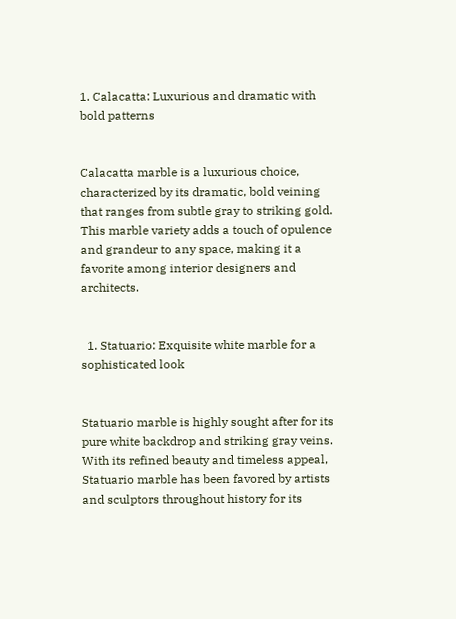1. Calacatta: Luxurious and dramatic with bold patterns


Calacatta marble is a luxurious choice, characterized by its dramatic, bold veining that ranges from subtle gray to striking gold. This marble variety adds a touch of opulence and grandeur to any space, making it a favorite among interior designers and architects.


  1. Statuario: Exquisite white marble for a sophisticated look


Statuario marble is highly sought after for its pure white backdrop and striking gray veins. With its refined beauty and timeless appeal, Statuario marble has been favored by artists and sculptors throughout history for its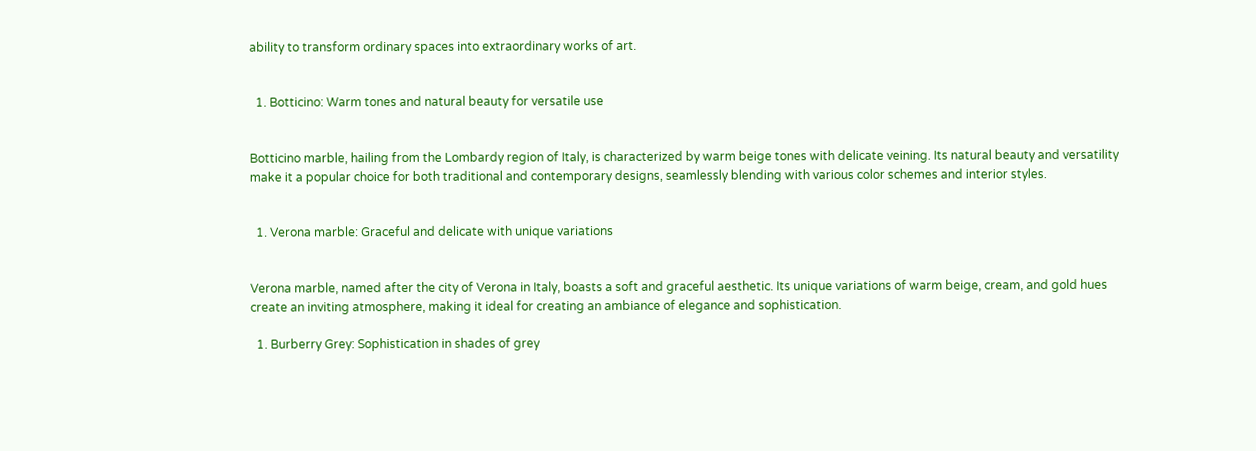ability to transform ordinary spaces into extraordinary works of art.


  1. Botticino: Warm tones and natural beauty for versatile use


Botticino marble, hailing from the Lombardy region of Italy, is characterized by warm beige tones with delicate veining. Its natural beauty and versatility make it a popular choice for both traditional and contemporary designs, seamlessly blending with various color schemes and interior styles.


  1. Verona marble: Graceful and delicate with unique variations


Verona marble, named after the city of Verona in Italy, boasts a soft and graceful aesthetic. Its unique variations of warm beige, cream, and gold hues create an inviting atmosphere, making it ideal for creating an ambiance of elegance and sophistication.

  1. Burberry Grey: Sophistication in shades of grey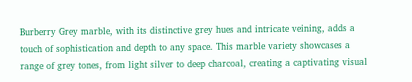Burberry Grey marble, with its distinctive grey hues and intricate veining, adds a touch of sophistication and depth to any space. This marble variety showcases a range of grey tones, from light silver to deep charcoal, creating a captivating visual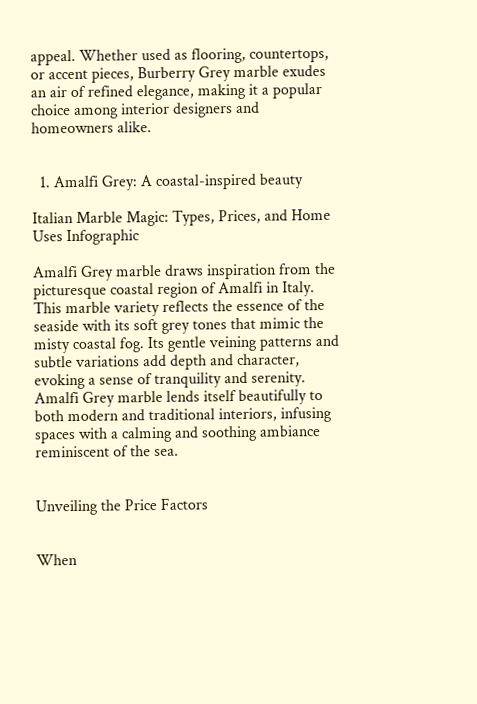appeal. Whether used as flooring, countertops, or accent pieces, Burberry Grey marble exudes an air of refined elegance, making it a popular choice among interior designers and homeowners alike.


  1. Amalfi Grey: A coastal-inspired beauty

Italian Marble Magic: Types, Prices, and Home Uses Infographic

Amalfi Grey marble draws inspiration from the picturesque coastal region of Amalfi in Italy. This marble variety reflects the essence of the seaside with its soft grey tones that mimic the misty coastal fog. Its gentle veining patterns and subtle variations add depth and character, evoking a sense of tranquility and serenity. Amalfi Grey marble lends itself beautifully to both modern and traditional interiors, infusing spaces with a calming and soothing ambiance reminiscent of the sea.


Unveiling the Price Factors


When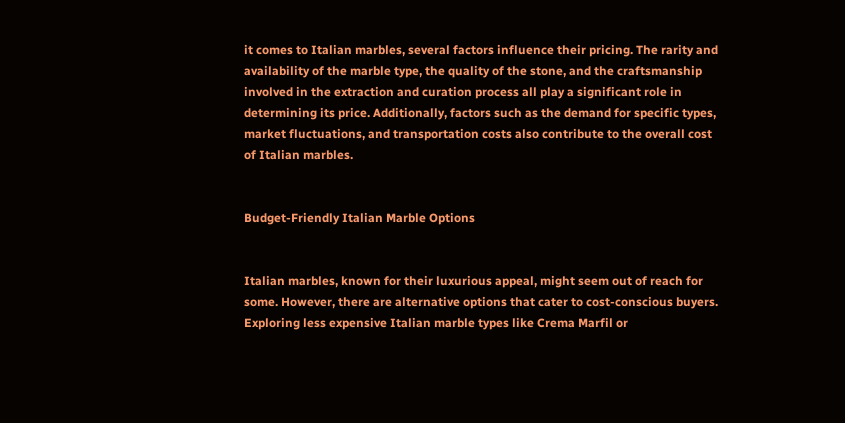it comes to Italian marbles, several factors influence their pricing. The rarity and availability of the marble type, the quality of the stone, and the craftsmanship involved in the extraction and curation process all play a significant role in determining its price. Additionally, factors such as the demand for specific types, market fluctuations, and transportation costs also contribute to the overall cost of Italian marbles.


Budget-Friendly Italian Marble Options


Italian marbles, known for their luxurious appeal, might seem out of reach for some. However, there are alternative options that cater to cost-conscious buyers. Exploring less expensive Italian marble types like Crema Marfil or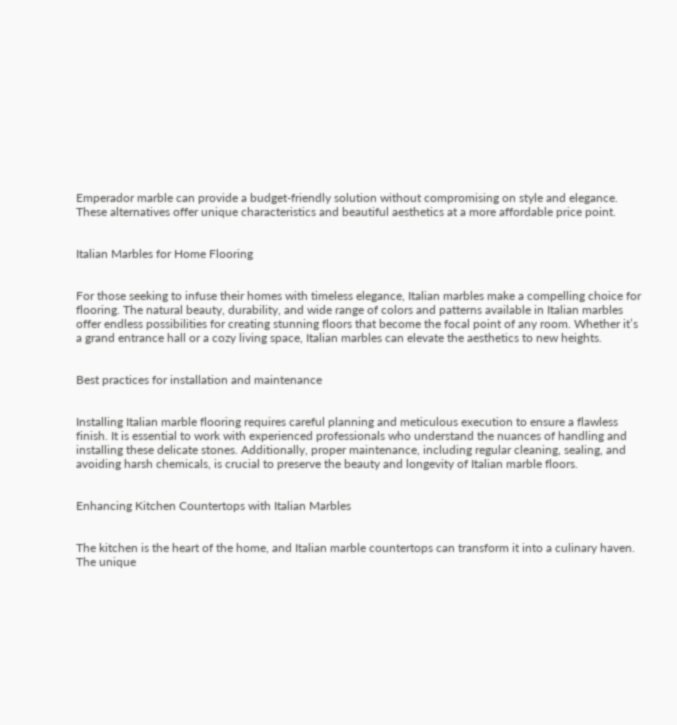Emperador marble can provide a budget-friendly solution without compromising on style and elegance. These alternatives offer unique characteristics and beautiful aesthetics at a more affordable price point.


Italian Marbles for Home Flooring


For those seeking to infuse their homes with timeless elegance, Italian marbles make a compelling choice for flooring. The natural beauty, durability, and wide range of colors and patterns available in Italian marbles offer endless possibilities for creating stunning floors that become the focal point of any room. Whether it’s a grand entrance hall or a cozy living space, Italian marbles can elevate the aesthetics to new heights.


Best practices for installation and maintenance


Installing Italian marble flooring requires careful planning and meticulous execution to ensure a flawless finish. It is essential to work with experienced professionals who understand the nuances of handling and installing these delicate stones. Additionally, proper maintenance, including regular cleaning, sealing, and avoiding harsh chemicals, is crucial to preserve the beauty and longevity of Italian marble floors.


Enhancing Kitchen Countertops with Italian Marbles


The kitchen is the heart of the home, and Italian marble countertops can transform it into a culinary haven. The unique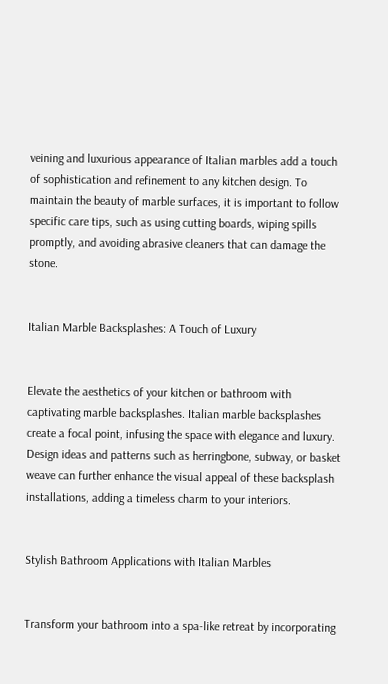veining and luxurious appearance of Italian marbles add a touch of sophistication and refinement to any kitchen design. To maintain the beauty of marble surfaces, it is important to follow specific care tips, such as using cutting boards, wiping spills promptly, and avoiding abrasive cleaners that can damage the stone.


Italian Marble Backsplashes: A Touch of Luxury


Elevate the aesthetics of your kitchen or bathroom with captivating marble backsplashes. Italian marble backsplashes create a focal point, infusing the space with elegance and luxury. Design ideas and patterns such as herringbone, subway, or basket weave can further enhance the visual appeal of these backsplash installations, adding a timeless charm to your interiors.


Stylish Bathroom Applications with Italian Marbles


Transform your bathroom into a spa-like retreat by incorporating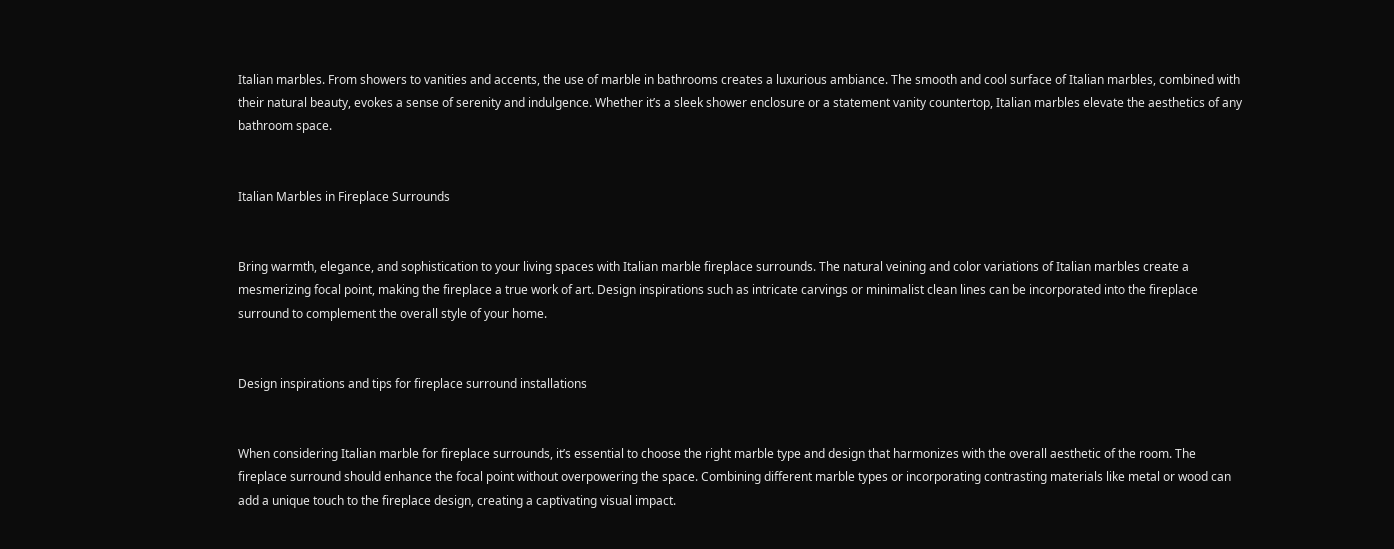Italian marbles. From showers to vanities and accents, the use of marble in bathrooms creates a luxurious ambiance. The smooth and cool surface of Italian marbles, combined with their natural beauty, evokes a sense of serenity and indulgence. Whether it’s a sleek shower enclosure or a statement vanity countertop, Italian marbles elevate the aesthetics of any bathroom space.


Italian Marbles in Fireplace Surrounds


Bring warmth, elegance, and sophistication to your living spaces with Italian marble fireplace surrounds. The natural veining and color variations of Italian marbles create a mesmerizing focal point, making the fireplace a true work of art. Design inspirations such as intricate carvings or minimalist clean lines can be incorporated into the fireplace surround to complement the overall style of your home.


Design inspirations and tips for fireplace surround installations


When considering Italian marble for fireplace surrounds, it’s essential to choose the right marble type and design that harmonizes with the overall aesthetic of the room. The fireplace surround should enhance the focal point without overpowering the space. Combining different marble types or incorporating contrasting materials like metal or wood can add a unique touch to the fireplace design, creating a captivating visual impact.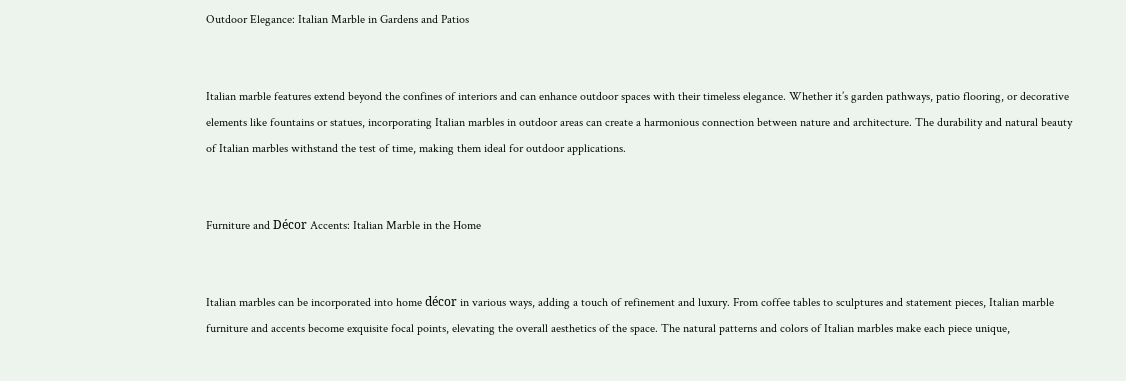Outdoor Elegance: Italian Marble in Gardens and Patios


Italian marble features extend beyond the confines of interiors and can enhance outdoor spaces with their timeless elegance. Whether it’s garden pathways, patio flooring, or decorative elements like fountains or statues, incorporating Italian marbles in outdoor areas can create a harmonious connection between nature and architecture. The durability and natural beauty of Italian marbles withstand the test of time, making them ideal for outdoor applications.


Furniture and Décor Accents: Italian Marble in the Home


Italian marbles can be incorporated into home décor in various ways, adding a touch of refinement and luxury. From coffee tables to sculptures and statement pieces, Italian marble furniture and accents become exquisite focal points, elevating the overall aesthetics of the space. The natural patterns and colors of Italian marbles make each piece unique,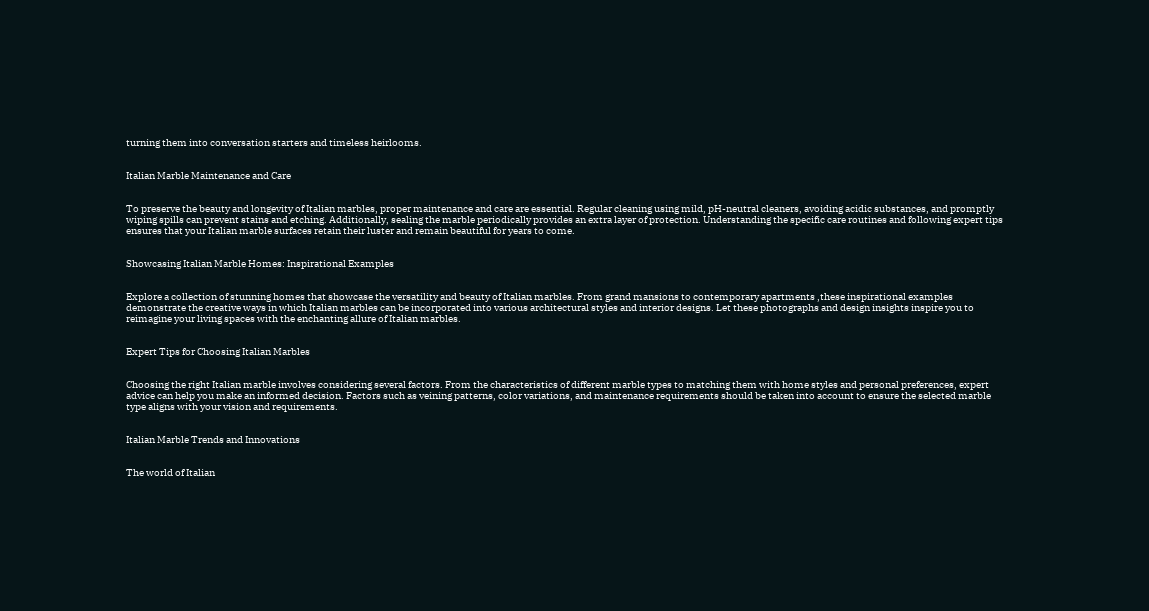turning them into conversation starters and timeless heirlooms.


Italian Marble Maintenance and Care


To preserve the beauty and longevity of Italian marbles, proper maintenance and care are essential. Regular cleaning using mild, pH-neutral cleaners, avoiding acidic substances, and promptly wiping spills can prevent stains and etching. Additionally, sealing the marble periodically provides an extra layer of protection. Understanding the specific care routines and following expert tips ensures that your Italian marble surfaces retain their luster and remain beautiful for years to come.


Showcasing Italian Marble Homes: Inspirational Examples


Explore a collection of stunning homes that showcase the versatility and beauty of Italian marbles. From grand mansions to contemporary apartments ,these inspirational examples demonstrate the creative ways in which Italian marbles can be incorporated into various architectural styles and interior designs. Let these photographs and design insights inspire you to reimagine your living spaces with the enchanting allure of Italian marbles.


Expert Tips for Choosing Italian Marbles


Choosing the right Italian marble involves considering several factors. From the characteristics of different marble types to matching them with home styles and personal preferences, expert advice can help you make an informed decision. Factors such as veining patterns, color variations, and maintenance requirements should be taken into account to ensure the selected marble type aligns with your vision and requirements.


Italian Marble Trends and Innovations


The world of Italian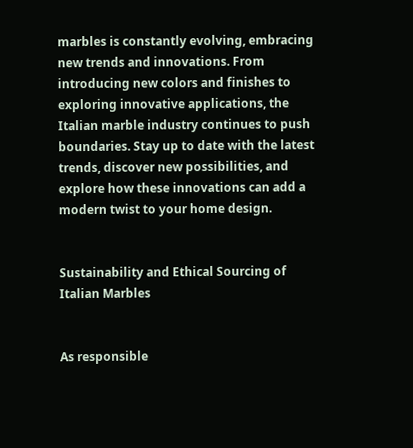marbles is constantly evolving, embracing new trends and innovations. From introducing new colors and finishes to exploring innovative applications, the Italian marble industry continues to push boundaries. Stay up to date with the latest trends, discover new possibilities, and explore how these innovations can add a modern twist to your home design.


Sustainability and Ethical Sourcing of Italian Marbles


As responsible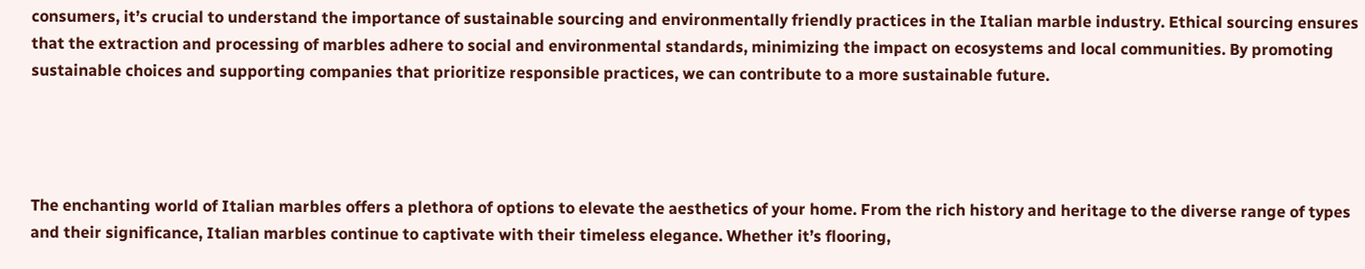consumers, it’s crucial to understand the importance of sustainable sourcing and environmentally friendly practices in the Italian marble industry. Ethical sourcing ensures that the extraction and processing of marbles adhere to social and environmental standards, minimizing the impact on ecosystems and local communities. By promoting sustainable choices and supporting companies that prioritize responsible practices, we can contribute to a more sustainable future.




The enchanting world of Italian marbles offers a plethora of options to elevate the aesthetics of your home. From the rich history and heritage to the diverse range of types and their significance, Italian marbles continue to captivate with their timeless elegance. Whether it’s flooring,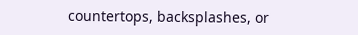countertops, backsplashes, or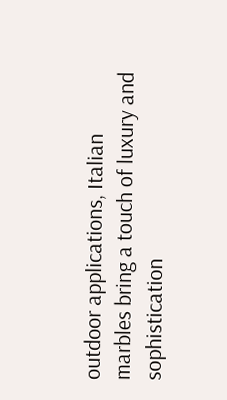outdoor applications, Italian marbles bring a touch of luxury and sophistication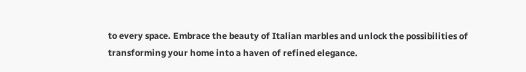to every space. Embrace the beauty of Italian marbles and unlock the possibilities of transforming your home into a haven of refined elegance.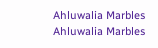Ahluwalia Marbles
Ahluwalia Marbles